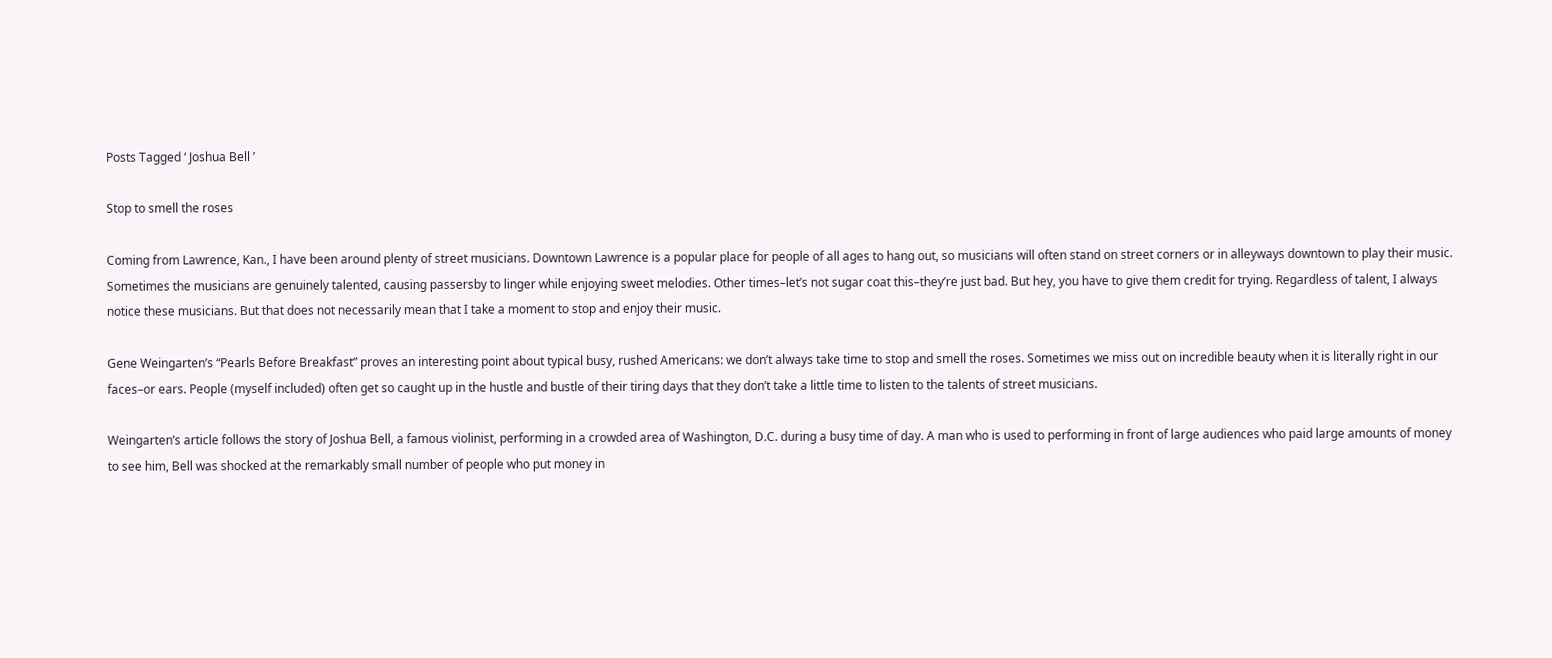Posts Tagged ‘ Joshua Bell ’

Stop to smell the roses

Coming from Lawrence, Kan., I have been around plenty of street musicians. Downtown Lawrence is a popular place for people of all ages to hang out, so musicians will often stand on street corners or in alleyways downtown to play their music. Sometimes the musicians are genuinely talented, causing passersby to linger while enjoying sweet melodies. Other times–let’s not sugar coat this–they’re just bad. But hey, you have to give them credit for trying. Regardless of talent, I always notice these musicians. But that does not necessarily mean that I take a moment to stop and enjoy their music.

Gene Weingarten’s “Pearls Before Breakfast” proves an interesting point about typical busy, rushed Americans: we don’t always take time to stop and smell the roses. Sometimes we miss out on incredible beauty when it is literally right in our faces–or ears. People (myself included) often get so caught up in the hustle and bustle of their tiring days that they don’t take a little time to listen to the talents of street musicians.

Weingarten’s article follows the story of Joshua Bell, a famous violinist, performing in a crowded area of Washington, D.C. during a busy time of day. A man who is used to performing in front of large audiences who paid large amounts of money to see him, Bell was shocked at the remarkably small number of people who put money in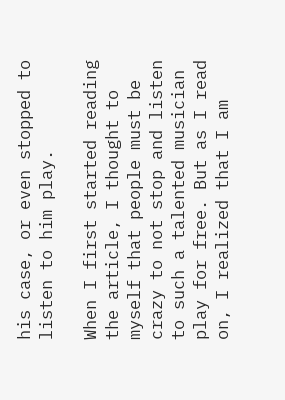his case, or even stopped to listen to him play.

When I first started reading the article, I thought to myself that people must be crazy to not stop and listen to such a talented musician play for free. But as I read on, I realized that I am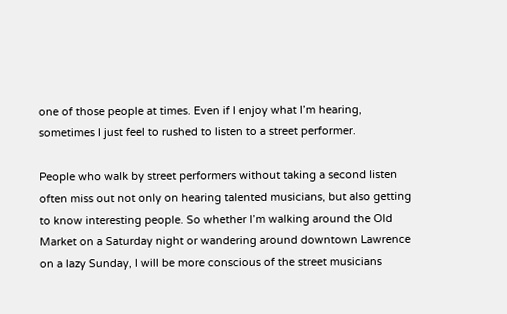one of those people at times. Even if I enjoy what I’m hearing, sometimes I just feel to rushed to listen to a street performer.

People who walk by street performers without taking a second listen often miss out not only on hearing talented musicians, but also getting to know interesting people. So whether I’m walking around the Old Market on a Saturday night or wandering around downtown Lawrence on a lazy Sunday, I will be more conscious of the street musicians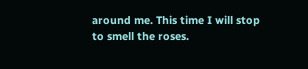around me. This time I will stop to smell the roses.